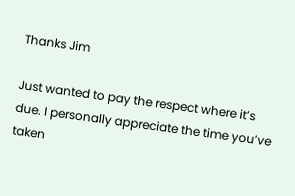Thanks Jim

Just wanted to pay the respect where it’s due. I personally appreciate the time you’ve taken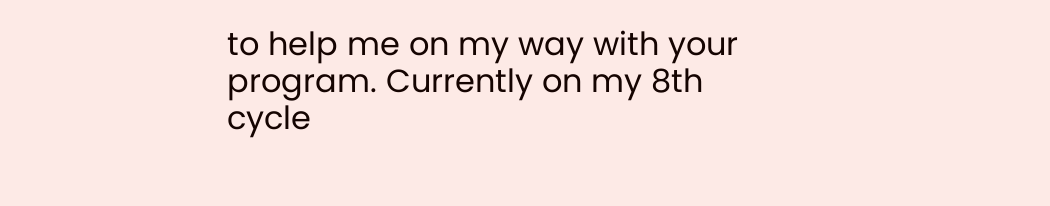to help me on my way with your program. Currently on my 8th cycle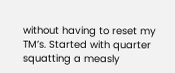without having to reset my TM’s. Started with quarter squatting a measly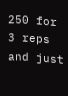250 for 3 reps and just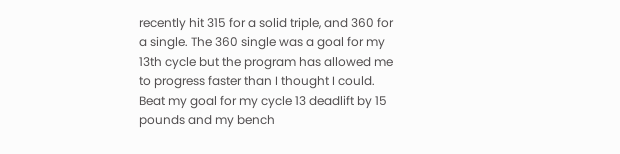recently hit 315 for a solid triple, and 360 for a single. The 360 single was a goal for my 13th cycle but the program has allowed me to progress faster than I thought I could. Beat my goal for my cycle 13 deadlift by 15 pounds and my bench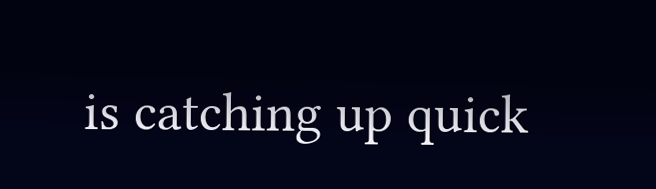is catching up quick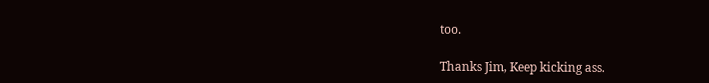too.

Thanks Jim, Keep kicking ass.